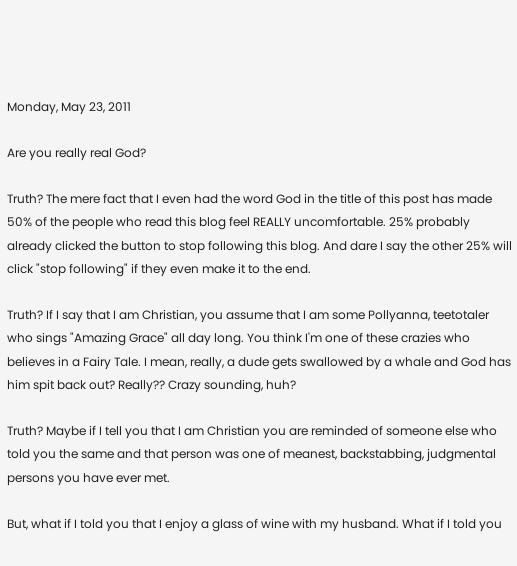Monday, May 23, 2011

Are you really real God?

Truth? The mere fact that I even had the word God in the title of this post has made 50% of the people who read this blog feel REALLY uncomfortable. 25% probably already clicked the button to stop following this blog. And dare I say the other 25% will click "stop following" if they even make it to the end.

Truth? If I say that I am Christian, you assume that I am some Pollyanna, teetotaler who sings "Amazing Grace" all day long. You think I'm one of these crazies who believes in a Fairy Tale. I mean, really, a dude gets swallowed by a whale and God has him spit back out? Really?? Crazy sounding, huh?

Truth? Maybe if I tell you that I am Christian you are reminded of someone else who told you the same and that person was one of meanest, backstabbing, judgmental persons you have ever met.

But, what if I told you that I enjoy a glass of wine with my husband. What if I told you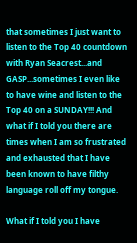that sometimes I just want to listen to the Top 40 countdown with Ryan Seacrest...and GASP...sometimes I even like to have wine and listen to the Top 40 on a SUNDAY!!! And what if I told you there are times when I am so frustrated and exhausted that I have been known to have filthy language roll off my tongue.

What if I told you I have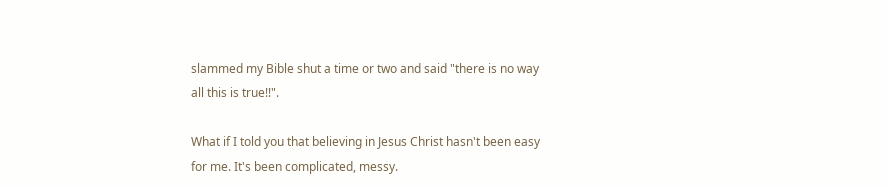slammed my Bible shut a time or two and said "there is no way all this is true!!".

What if I told you that believing in Jesus Christ hasn't been easy for me. It's been complicated, messy.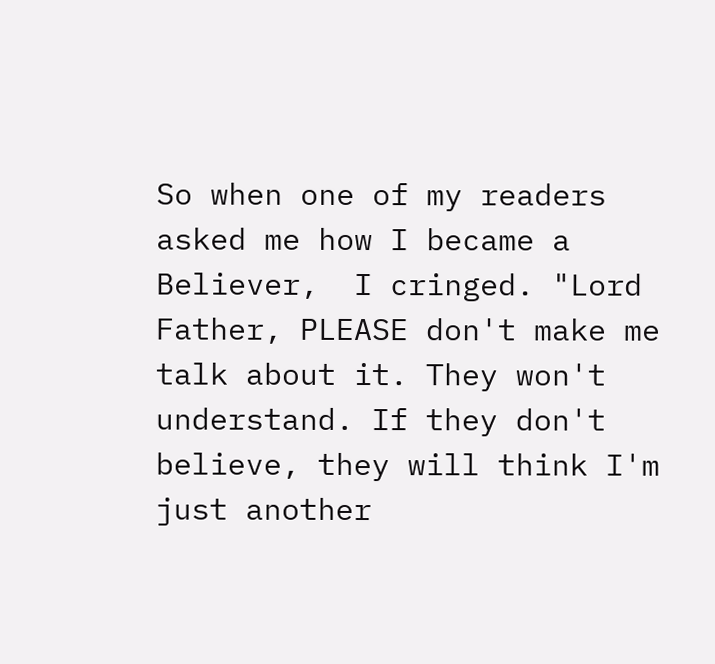So when one of my readers asked me how I became a Believer,  I cringed. "Lord Father, PLEASE don't make me talk about it. They won't understand. If they don't believe, they will think I'm just another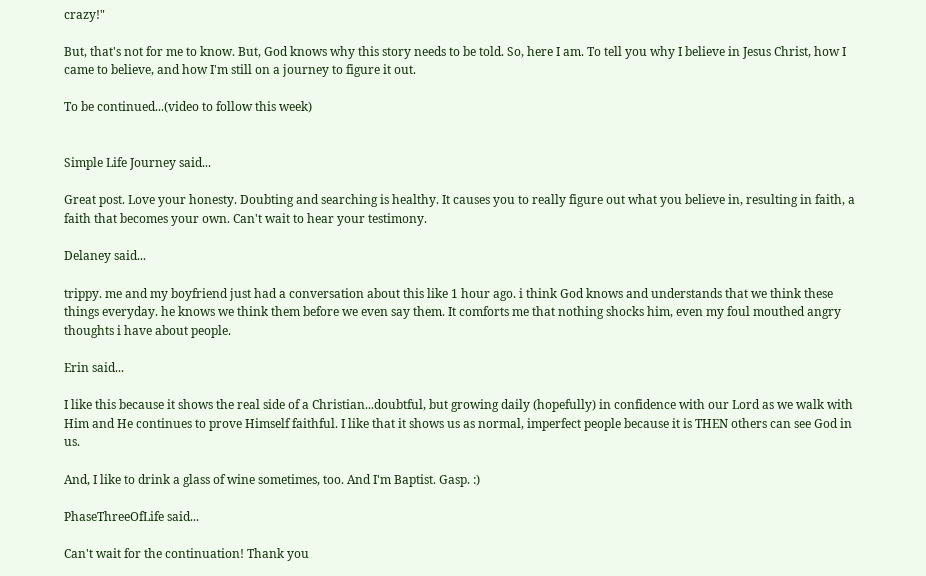crazy!"

But, that's not for me to know. But, God knows why this story needs to be told. So, here I am. To tell you why I believe in Jesus Christ, how I came to believe, and how I'm still on a journey to figure it out.

To be continued...(video to follow this week)


Simple Life Journey said...

Great post. Love your honesty. Doubting and searching is healthy. It causes you to really figure out what you believe in, resulting in faith, a faith that becomes your own. Can't wait to hear your testimony.

Delaney said...

trippy. me and my boyfriend just had a conversation about this like 1 hour ago. i think God knows and understands that we think these things everyday. he knows we think them before we even say them. It comforts me that nothing shocks him, even my foul mouthed angry thoughts i have about people.

Erin said...

I like this because it shows the real side of a Christian...doubtful, but growing daily (hopefully) in confidence with our Lord as we walk with Him and He continues to prove Himself faithful. I like that it shows us as normal, imperfect people because it is THEN others can see God in us.

And, I like to drink a glass of wine sometimes, too. And I'm Baptist. Gasp. :)

PhaseThreeOfLife said...

Can't wait for the continuation! Thank you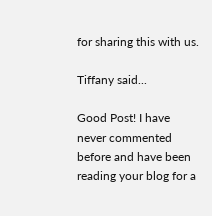for sharing this with us.

Tiffany said...

Good Post! I have never commented before and have been reading your blog for a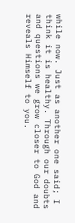while now. Just as another one said; I think it is healthy. Through our doubts and questions we grow closer to God and reveals Himself to you.